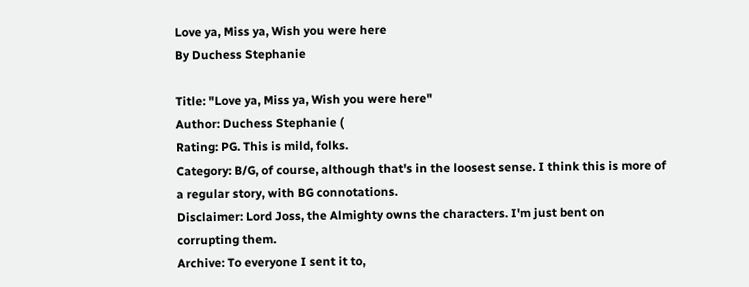Love ya, Miss ya, Wish you were here
By Duchess Stephanie

Title: "Love ya, Miss ya, Wish you were here"
Author: Duchess Stephanie (
Rating: PG. This is mild, folks.
Category: B/G, of course, although that's in the loosest sense. I think this is more of a regular story, with BG connotations.
Disclaimer: Lord Joss, the Almighty owns the characters. I'm just bent on corrupting them.
Archive: To everyone I sent it to,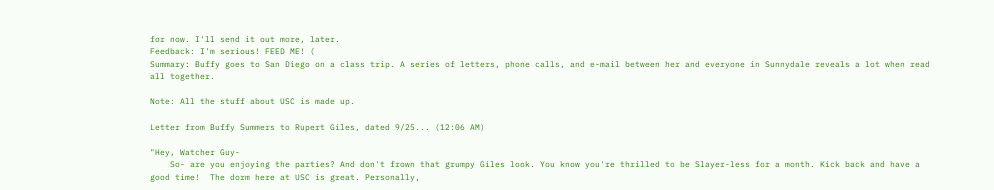for now. I'll send it out more, later.
Feedback: I'm serious! FEED ME! (
Summary: Buffy goes to San Diego on a class trip. A series of letters, phone calls, and e-mail between her and everyone in Sunnydale reveals a lot when read all together.

Note: All the stuff about USC is made up.

Letter from Buffy Summers to Rupert Giles, dated 9/25... (12:06 AM)

"Hey, Watcher Guy-
    So- are you enjoying the parties? And don't frown that grumpy Giles look. You know you're thrilled to be Slayer-less for a month. Kick back and have a good time!  The dorm here at USC is great. Personally,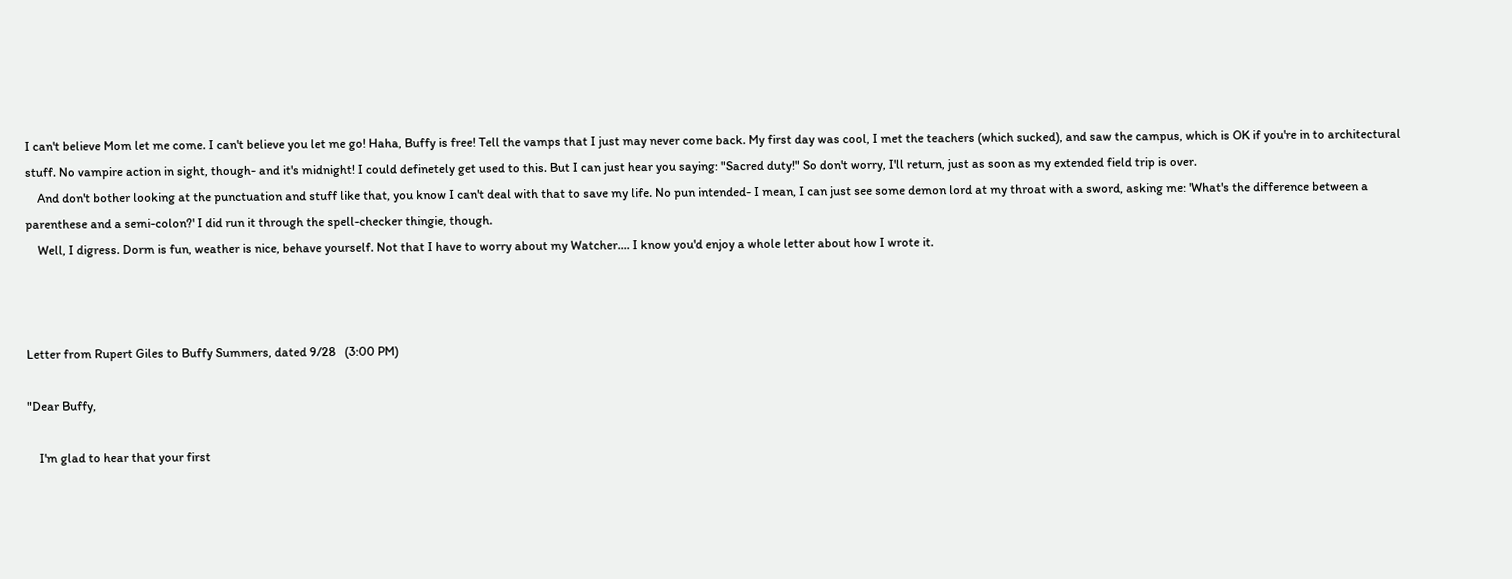I can't believe Mom let me come. I can't believe you let me go! Haha, Buffy is free! Tell the vamps that I just may never come back. My first day was cool, I met the teachers (which sucked), and saw the campus, which is OK if you're in to architectural stuff. No vampire action in sight, though- and it's midnight! I could definetely get used to this. But I can just hear you saying: "Sacred duty!" So don't worry, I'll return, just as soon as my extended field trip is over.
    And don't bother looking at the punctuation and stuff like that, you know I can't deal with that to save my life. No pun intended- I mean, I can just see some demon lord at my throat with a sword, asking me: 'What's the difference between a parenthese and a semi-colon?' I did run it through the spell-checker thingie, though.
    Well, I digress. Dorm is fun, weather is nice, behave yourself. Not that I have to worry about my Watcher.... I know you'd enjoy a whole letter about how I wrote it.



Letter from Rupert Giles to Buffy Summers, dated 9/28   (3:00 PM)

"Dear Buffy,

    I'm glad to hear that your first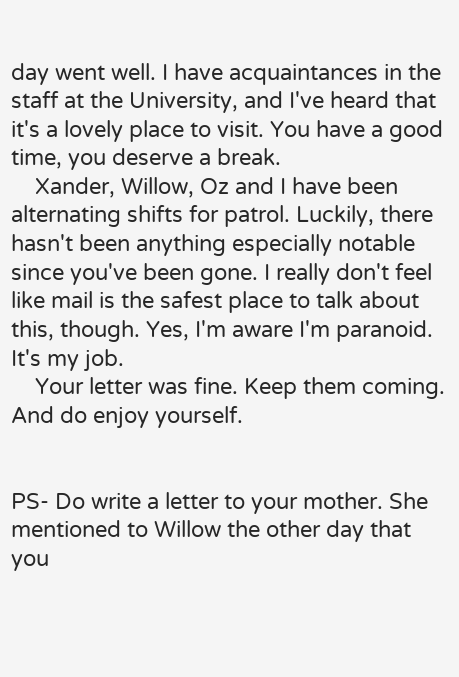day went well. I have acquaintances in the staff at the University, and I've heard that it's a lovely place to visit. You have a good time, you deserve a break.
    Xander, Willow, Oz and I have been alternating shifts for patrol. Luckily, there hasn't been anything especially notable since you've been gone. I really don't feel like mail is the safest place to talk about this, though. Yes, I'm aware I'm paranoid. It's my job.
    Your letter was fine. Keep them coming. And do enjoy yourself.


PS- Do write a letter to your mother. She mentioned to Willow the other day that you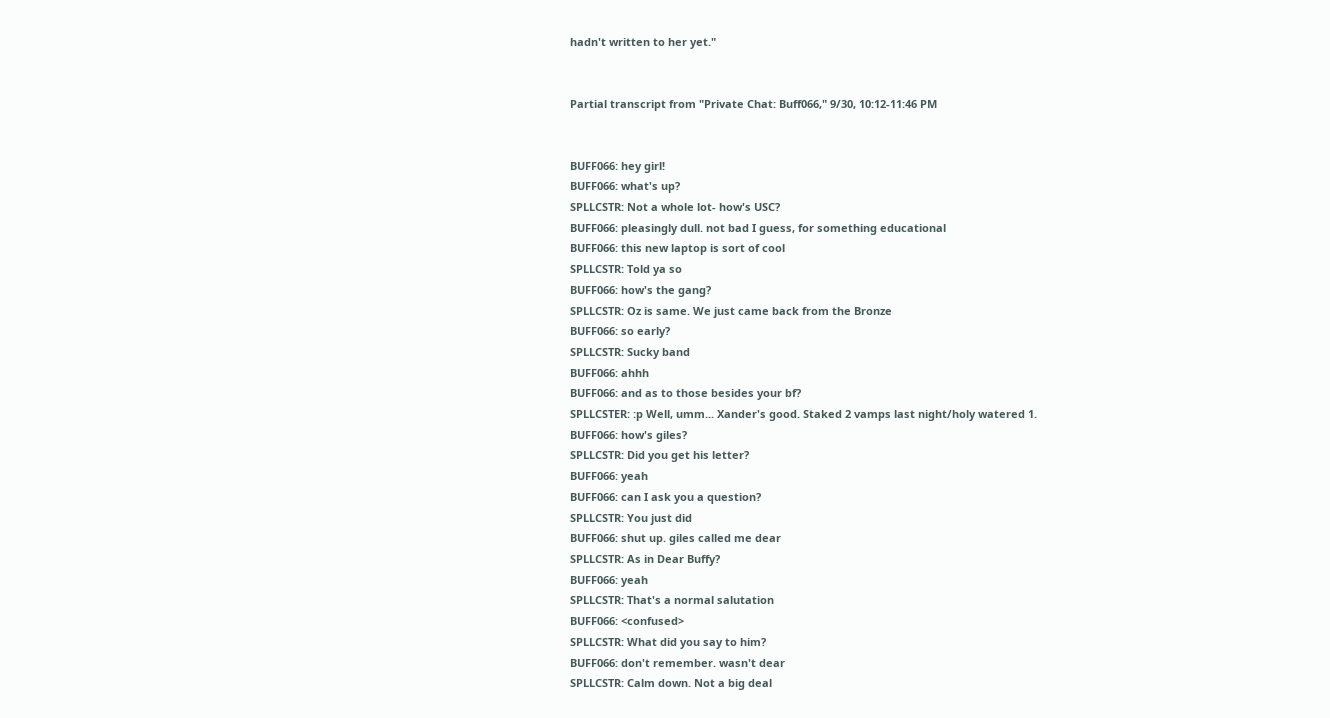hadn't written to her yet."


Partial transcript from "Private Chat: Buff066," 9/30, 10:12-11:46 PM


BUFF066: hey girl!
BUFF066: what's up?
SPLLCSTR: Not a whole lot- how's USC?
BUFF066: pleasingly dull. not bad I guess, for something educational
BUFF066: this new laptop is sort of cool
SPLLCSTR: Told ya so
BUFF066: how's the gang?
SPLLCSTR: Oz is same. We just came back from the Bronze
BUFF066: so early?
SPLLCSTR: Sucky band
BUFF066: ahhh
BUFF066: and as to those besides your bf?
SPLLCSTER: :p Well, umm... Xander's good. Staked 2 vamps last night/holy watered 1.
BUFF066: how's giles?
SPLLCSTR: Did you get his letter?
BUFF066: yeah
BUFF066: can I ask you a question?
SPLLCSTR: You just did
BUFF066: shut up. giles called me dear
SPLLCSTR: As in Dear Buffy?
BUFF066: yeah
SPLLCSTR: That's a normal salutation
BUFF066: <confused>
SPLLCSTR: What did you say to him?
BUFF066: don't remember. wasn't dear
SPLLCSTR: Calm down. Not a big deal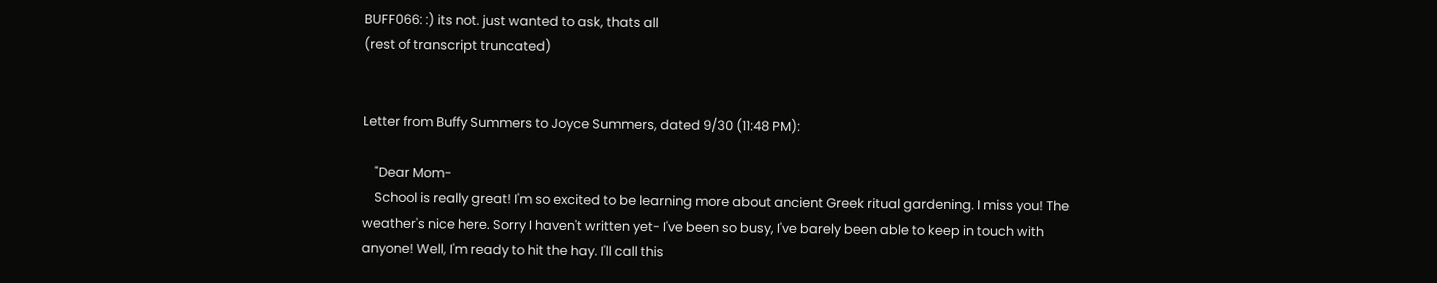BUFF066: :) its not. just wanted to ask, thats all
(rest of transcript truncated)


Letter from Buffy Summers to Joyce Summers, dated 9/30 (11:48 PM):

    "Dear Mom-
    School is really great! I'm so excited to be learning more about ancient Greek ritual gardening. I miss you! The weather's nice here. Sorry I haven't written yet- I've been so busy, I've barely been able to keep in touch with anyone! Well, I'm ready to hit the hay. I'll call this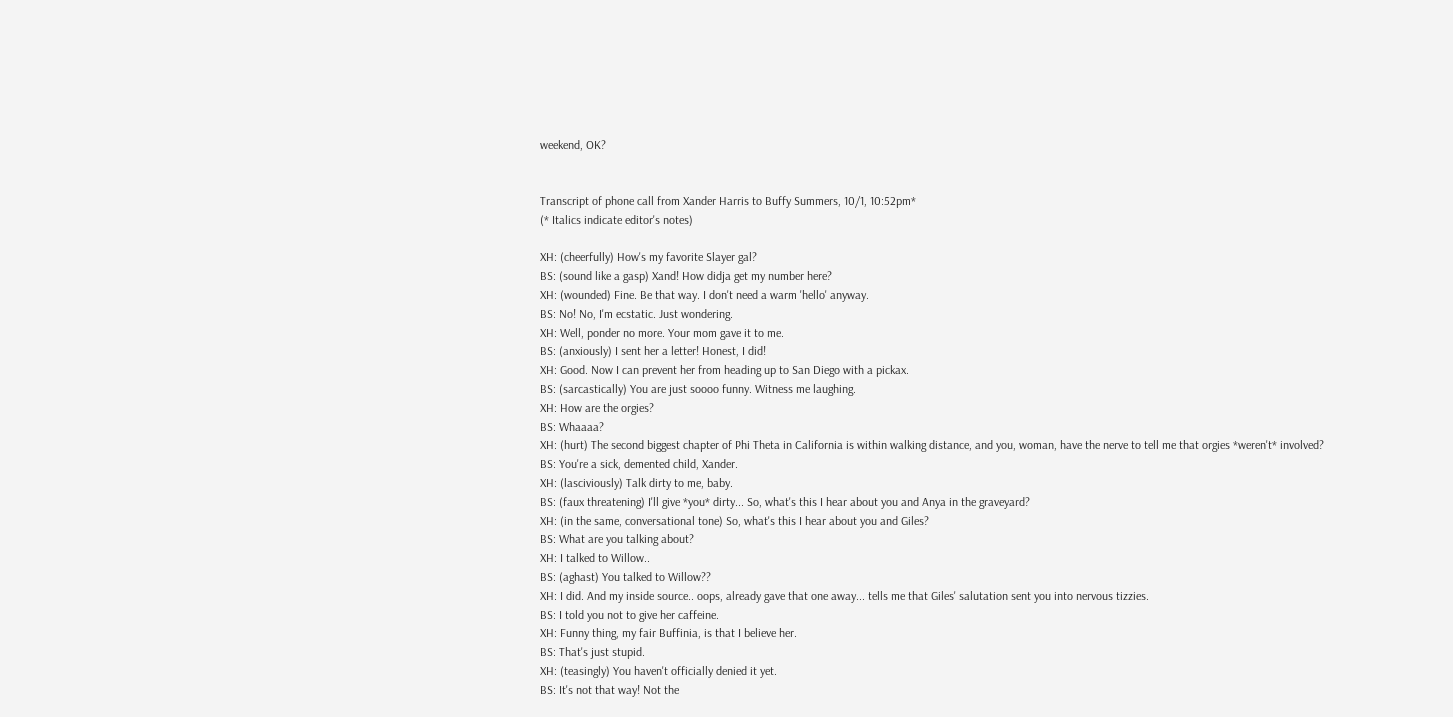weekend, OK?


Transcript of phone call from Xander Harris to Buffy Summers, 10/1, 10:52pm*
(* Italics indicate editor's notes)

XH: (cheerfully) How's my favorite Slayer gal?
BS: (sound like a gasp) Xand! How didja get my number here?
XH: (wounded) Fine. Be that way. I don't need a warm 'hello' anyway.
BS: No! No, I'm ecstatic. Just wondering.
XH: Well, ponder no more. Your mom gave it to me.
BS: (anxiously) I sent her a letter! Honest, I did!
XH: Good. Now I can prevent her from heading up to San Diego with a pickax.
BS: (sarcastically) You are just soooo funny. Witness me laughing.
XH: How are the orgies?
BS: Whaaaa?
XH: (hurt) The second biggest chapter of Phi Theta in California is within walking distance, and you, woman, have the nerve to tell me that orgies *weren't* involved?
BS: You're a sick, demented child, Xander.
XH: (lasciviously) Talk dirty to me, baby.
BS: (faux threatening) I'll give *you* dirty... So, what's this I hear about you and Anya in the graveyard?
XH: (in the same, conversational tone) So, what's this I hear about you and Giles?
BS: What are you talking about?
XH: I talked to Willow..
BS: (aghast) You talked to Willow??
XH: I did. And my inside source.. oops, already gave that one away... tells me that Giles' salutation sent you into nervous tizzies.
BS: I told you not to give her caffeine.
XH: Funny thing, my fair Buffinia, is that I believe her.
BS: That's just stupid.
XH: (teasingly) You haven't officially denied it yet.
BS: It's not that way! Not the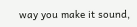way you make it sound,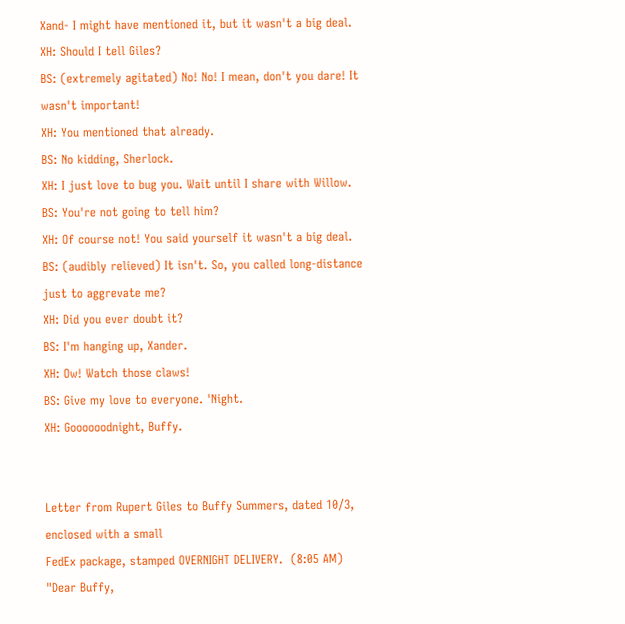Xand- I might have mentioned it, but it wasn't a big deal.
XH: Should I tell Giles?
BS: (extremely agitated) No! No! I mean, don't you dare! It wasn't important!
XH: You mentioned that already.
BS: No kidding, Sherlock.
XH: I just love to bug you. Wait until I share with Willow.
BS: You're not going to tell him?
XH: Of course not! You said yourself it wasn't a big deal.
BS: (audibly relieved) It isn't. So, you called long-distance just to aggrevate me?
XH: Did you ever doubt it?
BS: I'm hanging up, Xander.
XH: Ow! Watch those claws!
BS: Give my love to everyone. 'Night.
XH: Goooooodnight, Buffy.


Letter from Rupert Giles to Buffy Summers, dated 10/3, enclosed with a small
FedEx package, stamped OVERNIGHT DELIVERY.  (8:05 AM)
"Dear Buffy,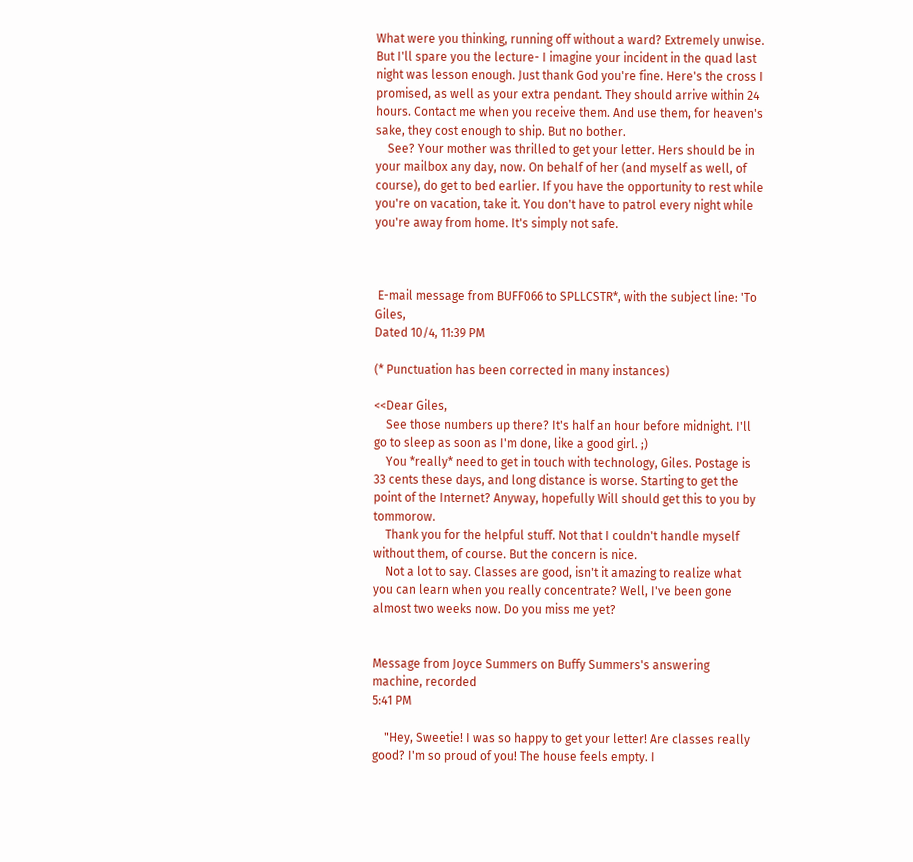What were you thinking, running off without a ward? Extremely unwise. But I'll spare you the lecture- I imagine your incident in the quad last night was lesson enough. Just thank God you're fine. Here's the cross I promised, as well as your extra pendant. They should arrive within 24 hours. Contact me when you receive them. And use them, for heaven's sake, they cost enough to ship. But no bother.
    See? Your mother was thrilled to get your letter. Hers should be in your mailbox any day, now. On behalf of her (and myself as well, of course), do get to bed earlier. If you have the opportunity to rest while you're on vacation, take it. You don't have to patrol every night while you're away from home. It's simply not safe.



 E-mail message from BUFF066 to SPLLCSTR*, with the subject line: 'To Giles,
Dated 10/4, 11:39 PM

(* Punctuation has been corrected in many instances)

<<Dear Giles,
    See those numbers up there? It's half an hour before midnight. I'll go to sleep as soon as I'm done, like a good girl. ;)
    You *really* need to get in touch with technology, Giles. Postage is 33 cents these days, and long distance is worse. Starting to get the point of the Internet? Anyway, hopefully Will should get this to you by tommorow.
    Thank you for the helpful stuff. Not that I couldn't handle myself without them, of course. But the concern is nice.
    Not a lot to say. Classes are good, isn't it amazing to realize what  you can learn when you really concentrate? Well, I've been gone almost two weeks now. Do you miss me yet?


Message from Joyce Summers on Buffy Summers's answering machine, recorded
5:41 PM

    "Hey, Sweetie! I was so happy to get your letter! Are classes really good? I'm so proud of you! The house feels empty. I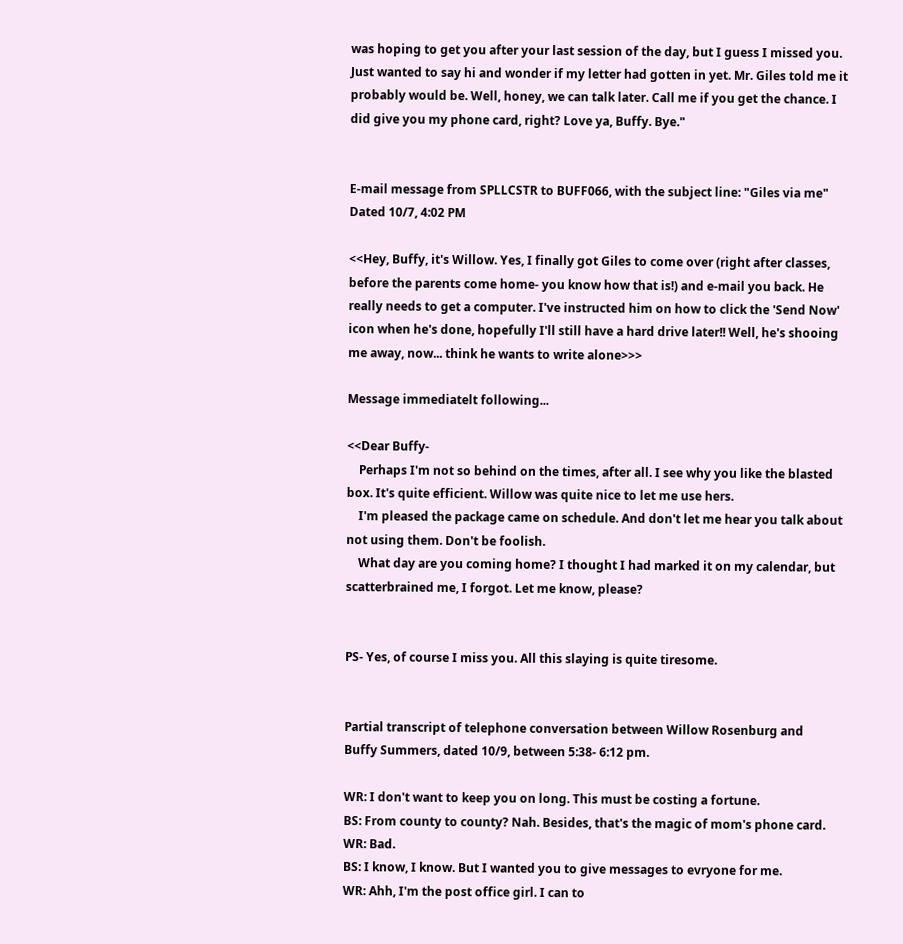was hoping to get you after your last session of the day, but I guess I missed you. Just wanted to say hi and wonder if my letter had gotten in yet. Mr. Giles told me it probably would be. Well, honey, we can talk later. Call me if you get the chance. I did give you my phone card, right? Love ya, Buffy. Bye."


E-mail message from SPLLCSTR to BUFF066, with the subject line: "Giles via me"
Dated 10/7, 4:02 PM

<<Hey, Buffy, it's Willow. Yes, I finally got Giles to come over (right after classes, before the parents come home- you know how that is!) and e-mail you back. He really needs to get a computer. I've instructed him on how to click the 'Send Now' icon when he's done, hopefully I'll still have a hard drive later!! Well, he's shooing me away, now... think he wants to write alone>>>

Message immediatelt following...

<<Dear Buffy-
    Perhaps I'm not so behind on the times, after all. I see why you like the blasted box. It's quite efficient. Willow was quite nice to let me use hers.
    I'm pleased the package came on schedule. And don't let me hear you talk about not using them. Don't be foolish.
    What day are you coming home? I thought I had marked it on my calendar, but scatterbrained me, I forgot. Let me know, please?


PS- Yes, of course I miss you. All this slaying is quite tiresome.


Partial transcript of telephone conversation between Willow Rosenburg and
Buffy Summers, dated 10/9, between 5:38- 6:12 pm.

WR: I don't want to keep you on long. This must be costing a fortune.
BS: From county to county? Nah. Besides, that's the magic of mom's phone card.
WR: Bad.
BS: I know, I know. But I wanted you to give messages to evryone for me.
WR: Ahh, I'm the post office girl. I can to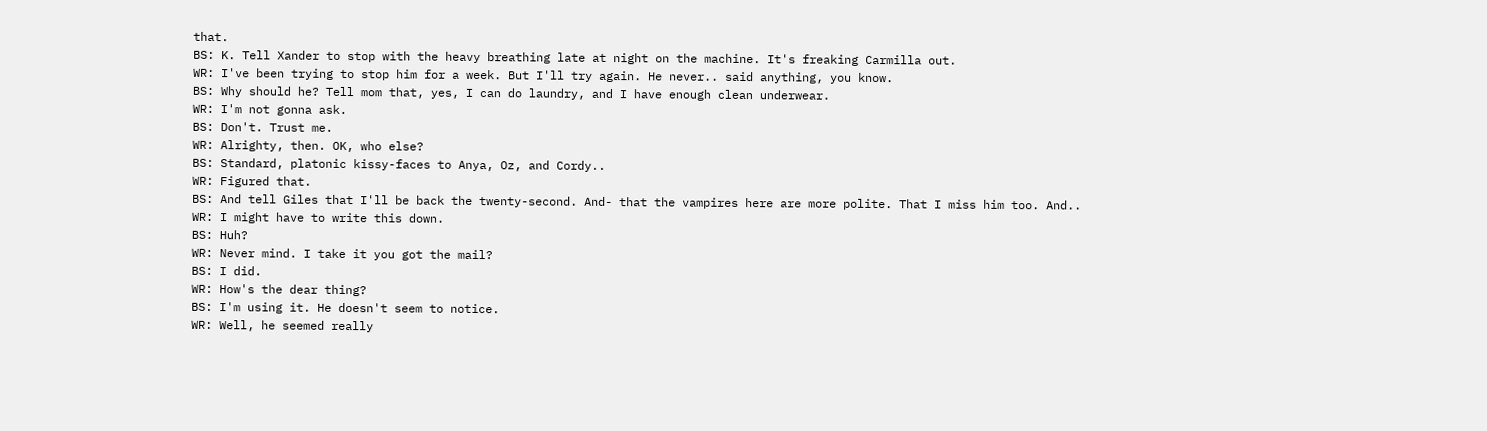that.
BS: K. Tell Xander to stop with the heavy breathing late at night on the machine. It's freaking Carmilla out.
WR: I've been trying to stop him for a week. But I'll try again. He never.. said anything, you know.
BS: Why should he? Tell mom that, yes, I can do laundry, and I have enough clean underwear.
WR: I'm not gonna ask.
BS: Don't. Trust me.
WR: Alrighty, then. OK, who else?
BS: Standard, platonic kissy-faces to Anya, Oz, and Cordy..
WR: Figured that.
BS: And tell Giles that I'll be back the twenty-second. And- that the vampires here are more polite. That I miss him too. And..
WR: I might have to write this down.
BS: Huh?
WR: Never mind. I take it you got the mail?
BS: I did.
WR: How's the dear thing?
BS: I'm using it. He doesn't seem to notice.
WR: Well, he seemed really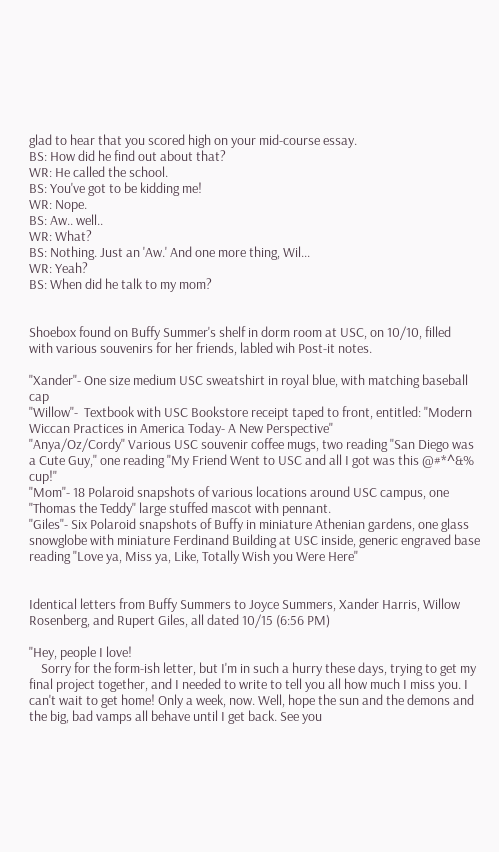glad to hear that you scored high on your mid-course essay.
BS: How did he find out about that?
WR: He called the school.
BS: You've got to be kidding me!
WR: Nope.
BS: Aw.. well..
WR: What?
BS: Nothing. Just an 'Aw.' And one more thing, Wil...
WR: Yeah?
BS: When did he talk to my mom?


Shoebox found on Buffy Summer's shelf in dorm room at USC, on 10/10, filled
with various souvenirs for her friends, labled wih Post-it notes.

"Xander"- One size medium USC sweatshirt in royal blue, with matching baseball cap
"Willow"-  Textbook with USC Bookstore receipt taped to front, entitled: "Modern Wiccan Practices in America Today- A New Perspective"
"Anya/Oz/Cordy" Various USC souvenir coffee mugs, two reading "San Diego was a Cute Guy," one reading "My Friend Went to USC and all I got was this @#*^&% cup!"
"Mom"- 18 Polaroid snapshots of various locations around USC campus, one "Thomas the Teddy" large stuffed mascot with pennant.
"Giles"- Six Polaroid snapshots of Buffy in miniature Athenian gardens, one glass snowglobe with miniature Ferdinand Building at USC inside, generic engraved base reading "Love ya, Miss ya, Like, Totally Wish you Were Here"


Identical letters from Buffy Summers to Joyce Summers, Xander Harris, Willow
Rosenberg, and Rupert Giles, all dated 10/15 (6:56 PM)

"Hey, people I love!
    Sorry for the form-ish letter, but I'm in such a hurry these days, trying to get my final project together, and I needed to write to tell you all how much I miss you. I can't wait to get home! Only a week, now. Well, hope the sun and the demons and the big, bad vamps all behave until I get back. See you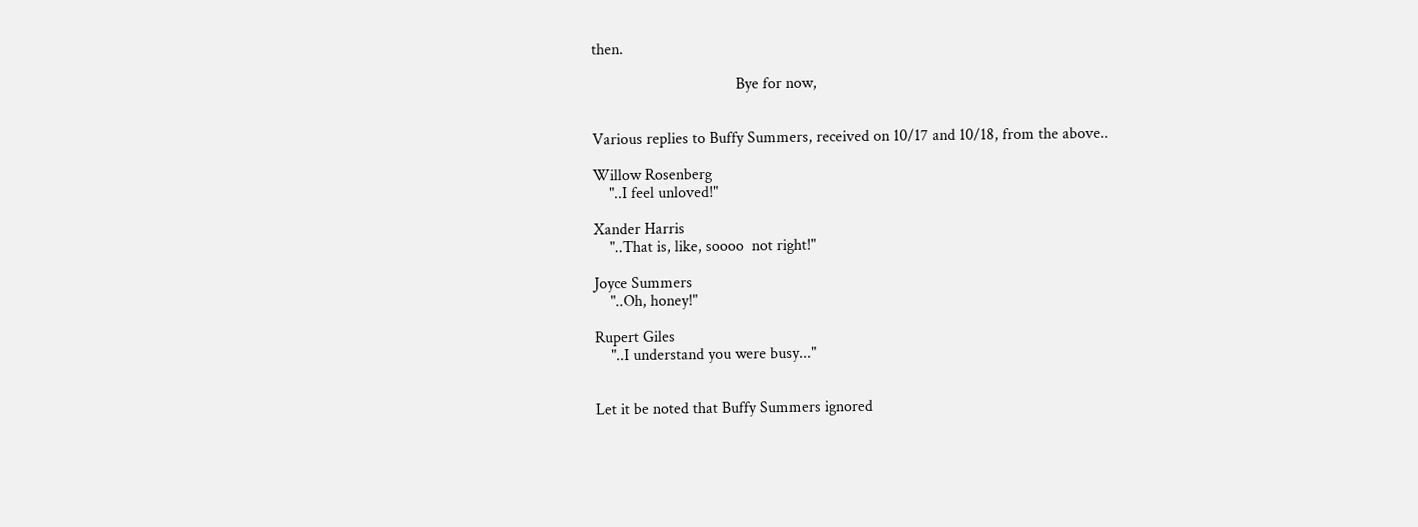then.

                                    Bye for now,


Various replies to Buffy Summers, received on 10/17 and 10/18, from the above..

Willow Rosenberg
    "..I feel unloved!"

Xander Harris
    "..That is, like, soooo  not right!"

Joyce Summers
    "..Oh, honey!"

Rupert Giles
    "..I understand you were busy..."


Let it be noted that Buffy Summers ignored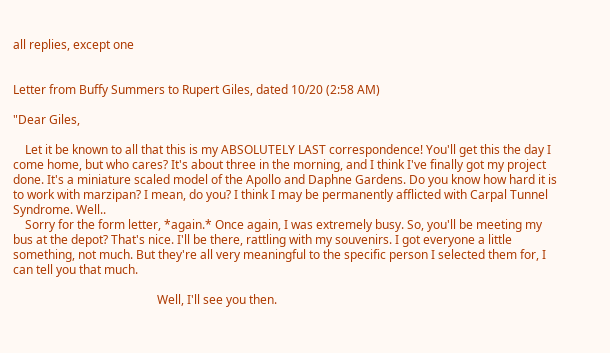all replies, except one


Letter from Buffy Summers to Rupert Giles, dated 10/20 (2:58 AM)

"Dear Giles,

    Let it be known to all that this is my ABSOLUTELY LAST correspondence! You'll get this the day I come home, but who cares? It's about three in the morning, and I think I've finally got my project done. It's a miniature scaled model of the Apollo and Daphne Gardens. Do you know how hard it is to work with marzipan? I mean, do you? I think I may be permanently afflicted with Carpal Tunnel Syndrome. Well..
    Sorry for the form letter, *again.* Once again, I was extremely busy. So, you'll be meeting my bus at the depot? That's nice. I'll be there, rattling with my souvenirs. I got everyone a little something, not much. But they're all very meaningful to the specific person I selected them for, I can tell you that much.

                                                Well, I'll see you then.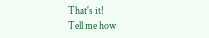That's it!
Tell me how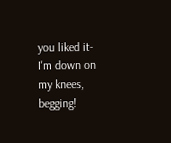you liked it- I'm down on my knees, begging!